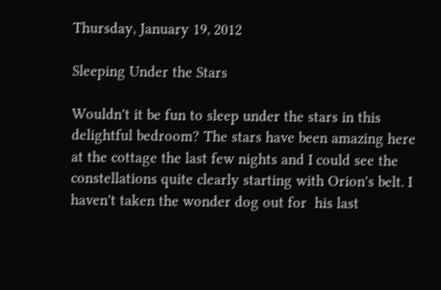Thursday, January 19, 2012

Sleeping Under the Stars

Wouldn't it be fun to sleep under the stars in this delightful bedroom? The stars have been amazing here at the cottage the last few nights and I could see the constellations quite clearly starting with Orion's belt. I haven't taken the wonder dog out for  his last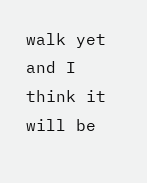walk yet and I think it will be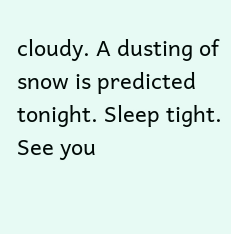cloudy. A dusting of snow is predicted tonight. Sleep tight. See you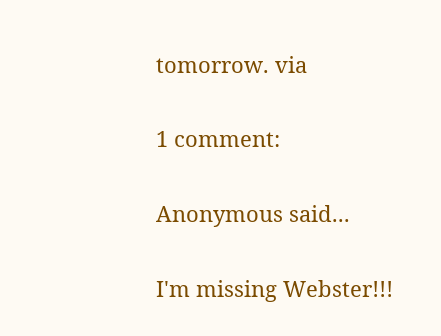tomorrow. via

1 comment:

Anonymous said...

I'm missing Webster!!!